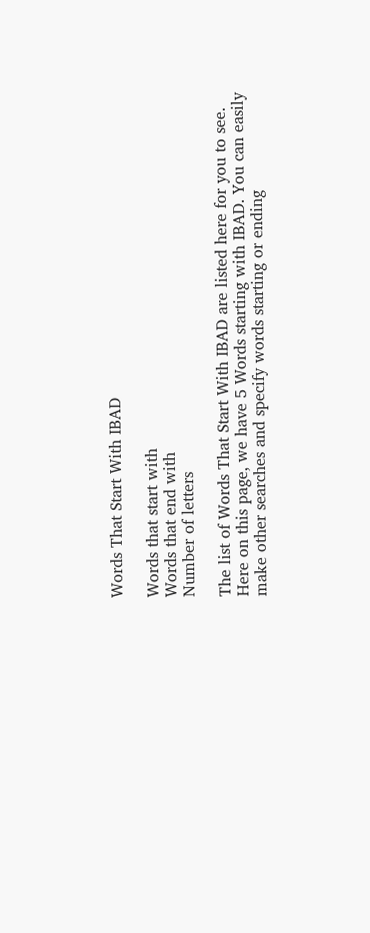Words That Start With IBAD

Words that start with
Words that end with
Number of letters

The list of Words That Start With IBAD are listed here for you to see.
Here on this page, we have 5 Words starting with IBAD. You can easily make other searches and specify words starting or ending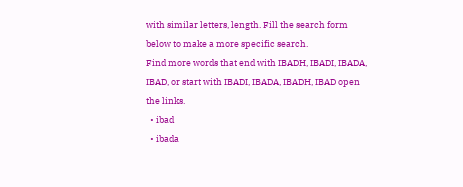with similar letters, length. Fill the search form below to make a more specific search.
Find more words that end with IBADH, IBADI, IBADA, IBAD, or start with IBADI, IBADA, IBADH, IBAD open the links.
  • ibad
  • ibada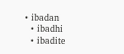• ibadan
  • ibadhi
  • ibadite